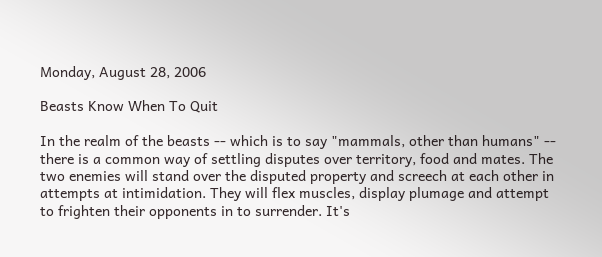Monday, August 28, 2006

Beasts Know When To Quit

In the realm of the beasts -- which is to say "mammals, other than humans" -- there is a common way of settling disputes over territory, food and mates. The two enemies will stand over the disputed property and screech at each other in attempts at intimidation. They will flex muscles, display plumage and attempt to frighten their opponents in to surrender. It's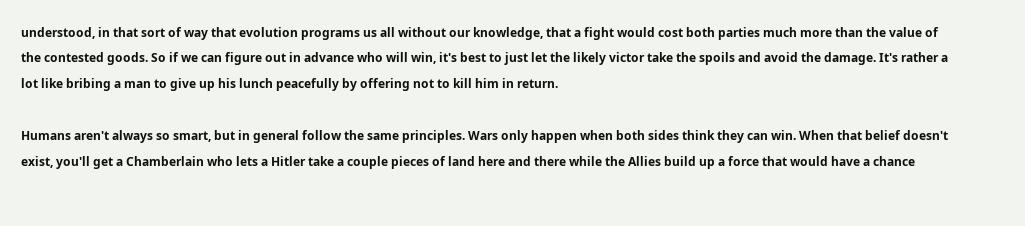understood, in that sort of way that evolution programs us all without our knowledge, that a fight would cost both parties much more than the value of the contested goods. So if we can figure out in advance who will win, it's best to just let the likely victor take the spoils and avoid the damage. It's rather a lot like bribing a man to give up his lunch peacefully by offering not to kill him in return.

Humans aren't always so smart, but in general follow the same principles. Wars only happen when both sides think they can win. When that belief doesn't exist, you'll get a Chamberlain who lets a Hitler take a couple pieces of land here and there while the Allies build up a force that would have a chance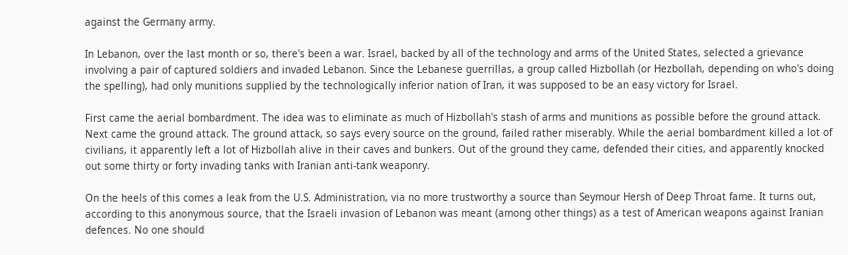against the Germany army.

In Lebanon, over the last month or so, there's been a war. Israel, backed by all of the technology and arms of the United States, selected a grievance involving a pair of captured soldiers and invaded Lebanon. Since the Lebanese guerrillas, a group called Hizbollah (or Hezbollah, depending on who's doing the spelling), had only munitions supplied by the technologically inferior nation of Iran, it was supposed to be an easy victory for Israel.

First came the aerial bombardment. The idea was to eliminate as much of Hizbollah's stash of arms and munitions as possible before the ground attack. Next came the ground attack. The ground attack, so says every source on the ground, failed rather miserably. While the aerial bombardment killed a lot of civilians, it apparently left a lot of Hizbollah alive in their caves and bunkers. Out of the ground they came, defended their cities, and apparently knocked out some thirty or forty invading tanks with Iranian anti-tank weaponry.

On the heels of this comes a leak from the U.S. Administration, via no more trustworthy a source than Seymour Hersh of Deep Throat fame. It turns out, according to this anonymous source, that the Israeli invasion of Lebanon was meant (among other things) as a test of American weapons against Iranian defences. No one should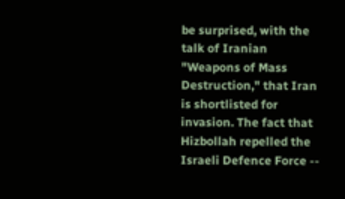be surprised, with the talk of Iranian "Weapons of Mass Destruction," that Iran is shortlisted for invasion. The fact that Hizbollah repelled the Israeli Defence Force --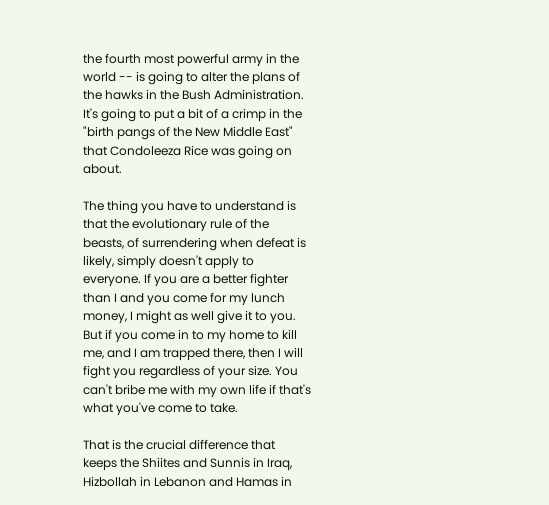the fourth most powerful army in the world -- is going to alter the plans of the hawks in the Bush Administration. It's going to put a bit of a crimp in the "birth pangs of the New Middle East" that Condoleeza Rice was going on about.

The thing you have to understand is that the evolutionary rule of the beasts, of surrendering when defeat is likely, simply doesn't apply to everyone. If you are a better fighter than I and you come for my lunch money, I might as well give it to you. But if you come in to my home to kill me, and I am trapped there, then I will fight you regardless of your size. You can't bribe me with my own life if that's what you've come to take.

That is the crucial difference that keeps the Shiites and Sunnis in Iraq, Hizbollah in Lebanon and Hamas in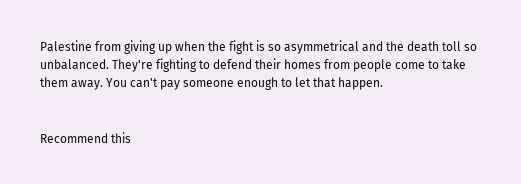Palestine from giving up when the fight is so asymmetrical and the death toll so unbalanced. They're fighting to defend their homes from people come to take them away. You can't pay someone enough to let that happen.


Recommend this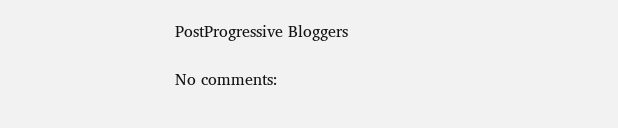PostProgressive Bloggers

No comments: